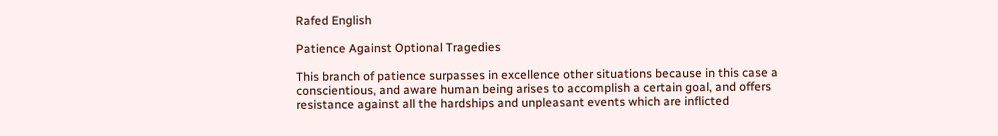Rafed English

Patience Against Optional Tragedies

This branch of patience surpasses in excellence other situations because in this case a conscientious, and aware human being arises to accomplish a certain goal, and offers resistance against all the hardships and unpleasant events which are inflicted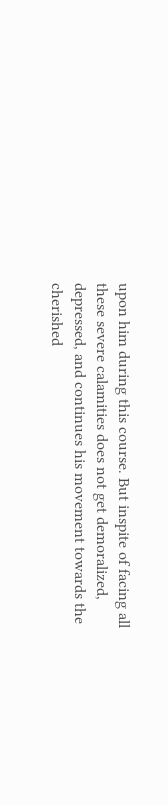upon him during this course. But inspite of facing all these severe calamities does not get demoralized, depressed, and continues his movement towards the cherished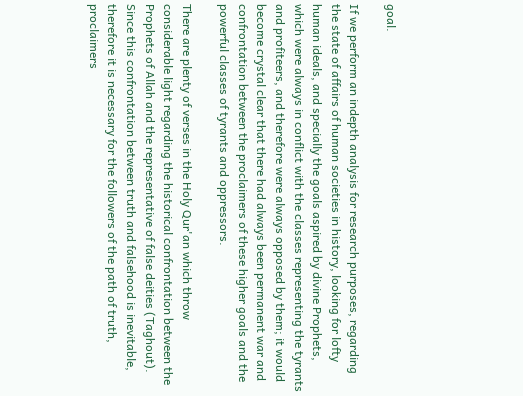goal.

If we perform an indepth analysis for research purposes, regarding the state of affairs of human societies in history, looking for lofty human ideals, and specially the goals aspired by divine Prophets, which were always in conflict with the classes representing the tyrants and profiteers, and therefore were always opposed by them; it would become crystal clear that there had always been permanent war and confrontation between the proclaimers of these higher goals and the powerful classes of tyrants and oppressors.

There are plenty of verses in the Holy Qur'an which throw considerable light regarding the historical confrontation between the Prophets of Allah and the representative of false deities (Taghout). Since this confrontation between truth and falsehood is inevitable, therefore it is necessary for the followers of the path of truth, proclaimers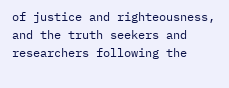of justice and righteousness, and the truth seekers and researchers following the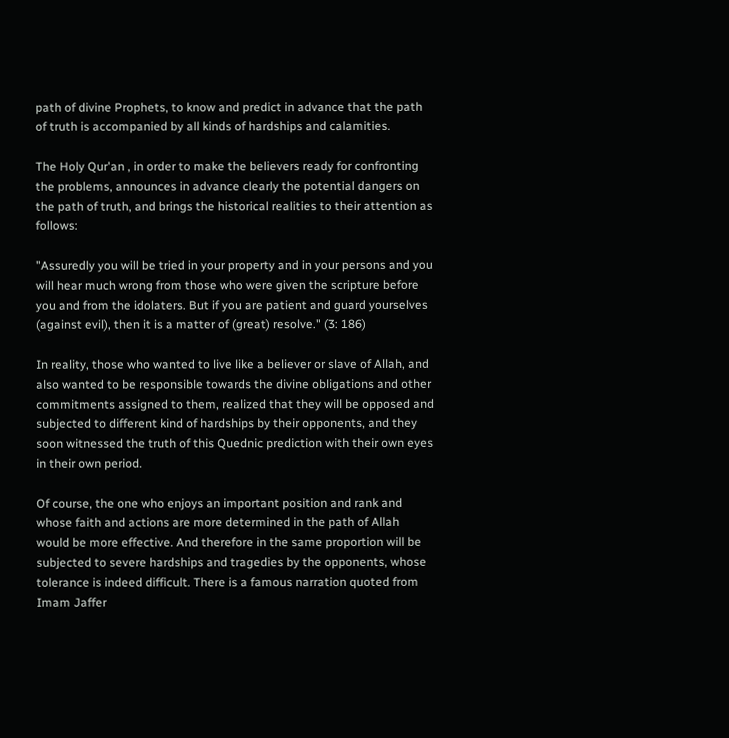path of divine Prophets, to know and predict in advance that the path of truth is accompanied by all kinds of hardships and calamities.

The Holy Qur'an , in order to make the believers ready for confronting the problems, announces in advance clearly the potential dangers on the path of truth, and brings the historical realities to their attention as follows:

"Assuredly you will be tried in your property and in your persons and you will hear much wrong from those who were given the scripture before you and from the idolaters. But if you are patient and guard yourselves (against evil), then it is a matter of (great) resolve." (3: 186)

In reality, those who wanted to live like a believer or slave of Allah, and also wanted to be responsible towards the divine obligations and other commitments assigned to them, realized that they will be opposed and subjected to different kind of hardships by their opponents, and they soon witnessed the truth of this Quednic prediction with their own eyes in their own period.

Of course, the one who enjoys an important position and rank and whose faith and actions are more determined in the path of Allah would be more effective. And therefore in the same proportion will be subjected to severe hardships and tragedies by the opponents, whose tolerance is indeed difficult. There is a famous narration quoted from Imam Jaffer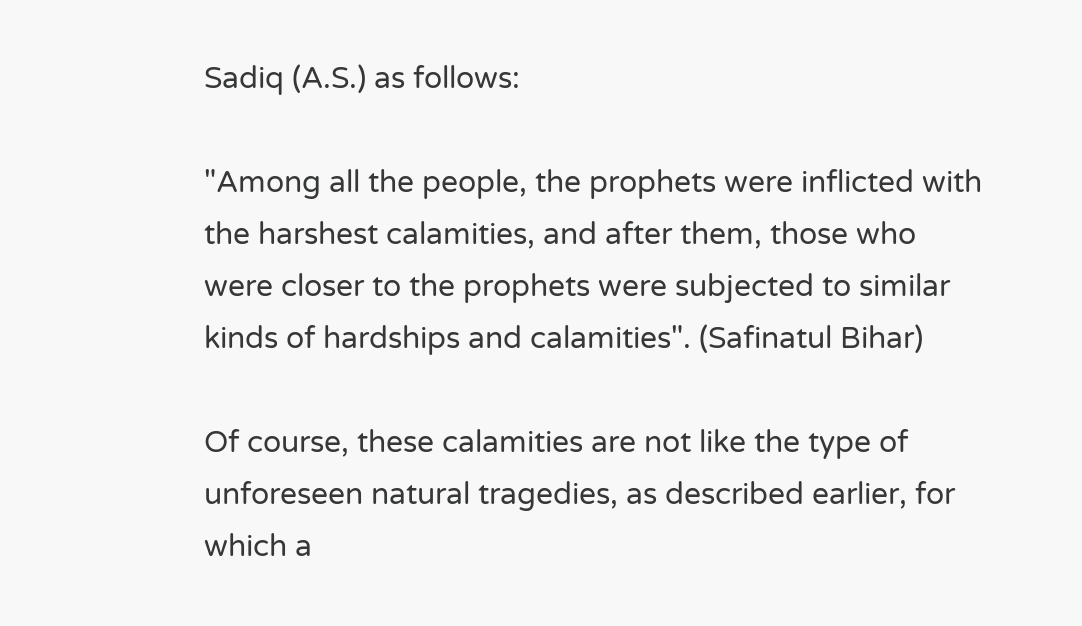Sadiq (A.S.) as follows:

"Among all the people, the prophets were inflicted with the harshest calamities, and after them, those who were closer to the prophets were subjected to similar kinds of hardships and calamities". (Safinatul Bihar)

Of course, these calamities are not like the type of unforeseen natural tragedies, as described earlier, for which a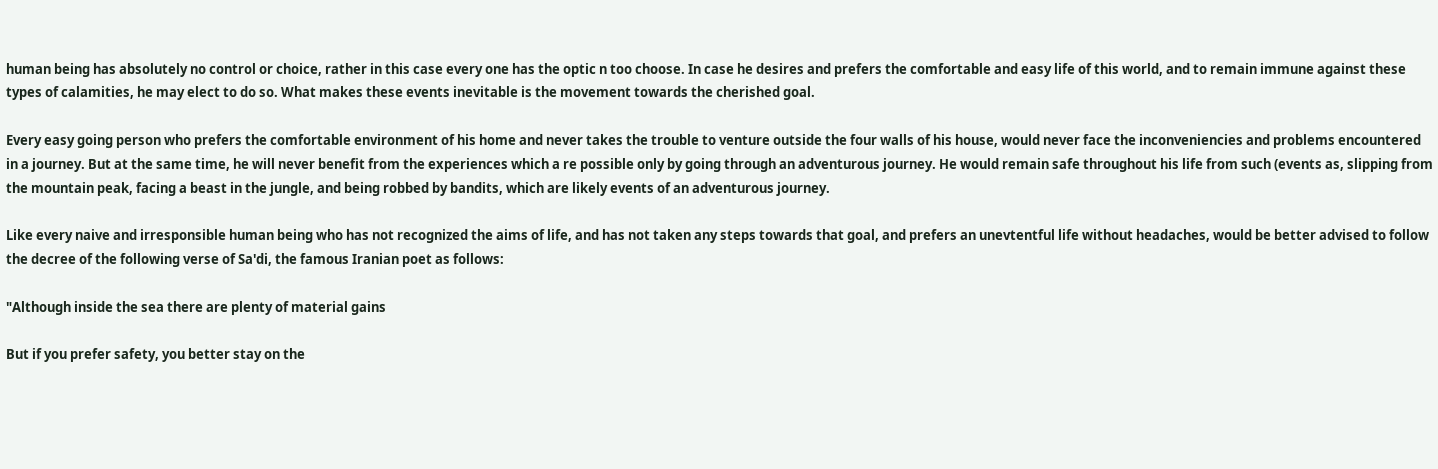human being has absolutely no control or choice, rather in this case every one has the optic n too choose. In case he desires and prefers the comfortable and easy life of this world, and to remain immune against these types of calamities, he may elect to do so. What makes these events inevitable is the movement towards the cherished goal.

Every easy going person who prefers the comfortable environment of his home and never takes the trouble to venture outside the four walls of his house, would never face the inconveniencies and problems encountered in a journey. But at the same time, he will never benefit from the experiences which a re possible only by going through an adventurous journey. He would remain safe throughout his life from such (events as, slipping from the mountain peak, facing a beast in the jungle, and being robbed by bandits, which are likely events of an adventurous journey.

Like every naive and irresponsible human being who has not recognized the aims of life, and has not taken any steps towards that goal, and prefers an unevtentful life without headaches, would be better advised to follow the decree of the following verse of Sa'di, the famous Iranian poet as follows:

"Although inside the sea there are plenty of material gains

But if you prefer safety, you better stay on the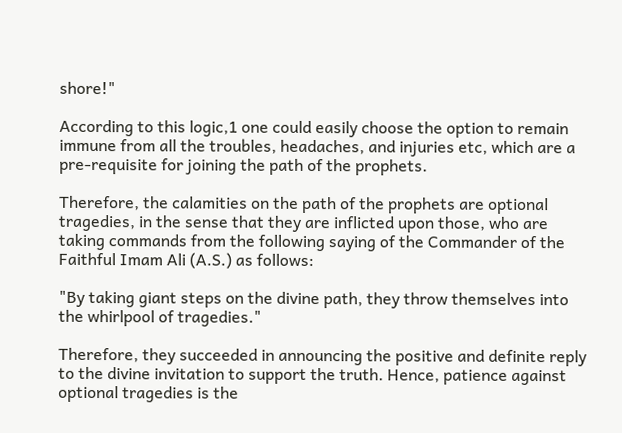shore!"

According to this logic,1 one could easily choose the option to remain immune from all the troubles, headaches, and injuries etc, which are a pre-requisite for joining the path of the prophets.

Therefore, the calamities on the path of the prophets are optional tragedies, in the sense that they are inflicted upon those, who are taking commands from the following saying of the Commander of the Faithful Imam Ali (A.S.) as follows:

"By taking giant steps on the divine path, they throw themselves into the whirlpool of tragedies."

Therefore, they succeeded in announcing the positive and definite reply to the divine invitation to support the truth. Hence, patience against optional tragedies is the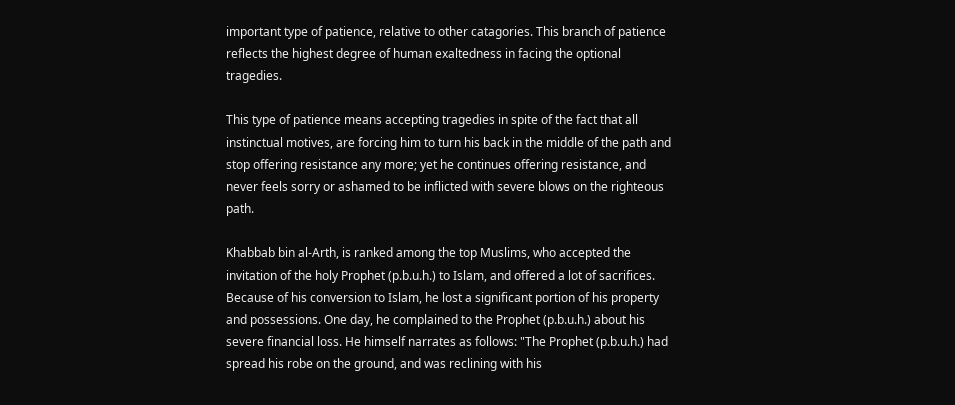important type of patience, relative to other catagories. This branch of patience reflects the highest degree of human exaltedness in facing the optional tragedies.

This type of patience means accepting tragedies in spite of the fact that all instinctual motives, are forcing him to turn his back in the middle of the path and stop offering resistance any more; yet he continues offering resistance, and never feels sorry or ashamed to be inflicted with severe blows on the righteous path.

Khabbab bin al-Arth, is ranked among the top Muslims, who accepted the invitation of the holy Prophet (p.b.u.h.) to Islam, and offered a lot of sacrifices. Because of his conversion to Islam, he lost a significant portion of his property and possessions. One day, he complained to the Prophet (p.b.u.h.) about his severe financial loss. He himself narrates as follows: "The Prophet (p.b.u.h.) had spread his robe on the ground, and was reclining with his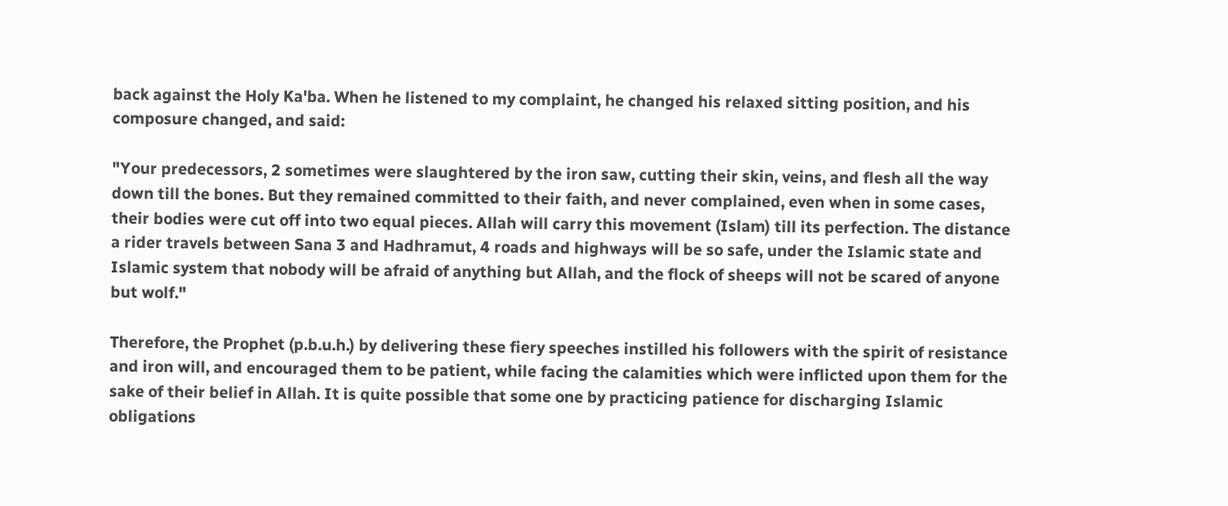back against the Holy Ka'ba. When he listened to my complaint, he changed his relaxed sitting position, and his composure changed, and said:

"Your predecessors, 2 sometimes were slaughtered by the iron saw, cutting their skin, veins, and flesh all the way down till the bones. But they remained committed to their faith, and never complained, even when in some cases, their bodies were cut off into two equal pieces. Allah will carry this movement (Islam) till its perfection. The distance a rider travels between Sana 3 and Hadhramut, 4 roads and highways will be so safe, under the Islamic state and Islamic system that nobody will be afraid of anything but Allah, and the flock of sheeps will not be scared of anyone but wolf."

Therefore, the Prophet (p.b.u.h.) by delivering these fiery speeches instilled his followers with the spirit of resistance and iron will, and encouraged them to be patient, while facing the calamities which were inflicted upon them for the sake of their belief in Allah. It is quite possible that some one by practicing patience for discharging Islamic obligations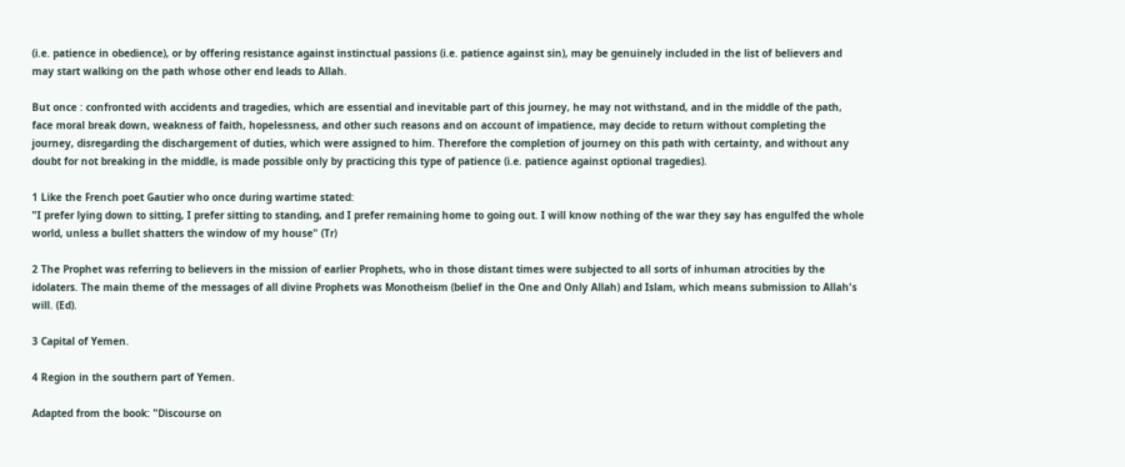(i.e. patience in obedience), or by offering resistance against instinctual passions (i.e. patience against sin), may be genuinely included in the list of believers and may start walking on the path whose other end leads to Allah.

But once : confronted with accidents and tragedies, which are essential and inevitable part of this journey, he may not withstand, and in the middle of the path, face moral break down, weakness of faith, hopelessness, and other such reasons and on account of impatience, may decide to return without completing the journey, disregarding the dischargement of duties, which were assigned to him. Therefore the completion of journey on this path with certainty, and without any doubt for not breaking in the middle, is made possible only by practicing this type of patience (i.e. patience against optional tragedies).

1 Like the French poet Gautier who once during wartime stated:
"I prefer lying down to sitting, I prefer sitting to standing, and I prefer remaining home to going out. I will know nothing of the war they say has engulfed the whole world, unless a bullet shatters the window of my house" (Tr)

2 The Prophet was referring to believers in the mission of earlier Prophets, who in those distant times were subjected to all sorts of inhuman atrocities by the idolaters. The main theme of the messages of all divine Prophets was Monotheism (belief in the One and Only Allah) and Islam, which means submission to Allah's will. (Ed).

3 Capital of Yemen.

4 Region in the southern part of Yemen.

Adapted from the book: "Discourse on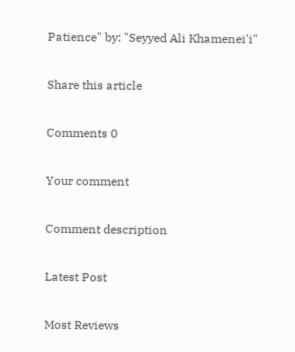Patience" by: "Seyyed Ali Khamenei'i"

Share this article

Comments 0

Your comment

Comment description

Latest Post

Most Reviews